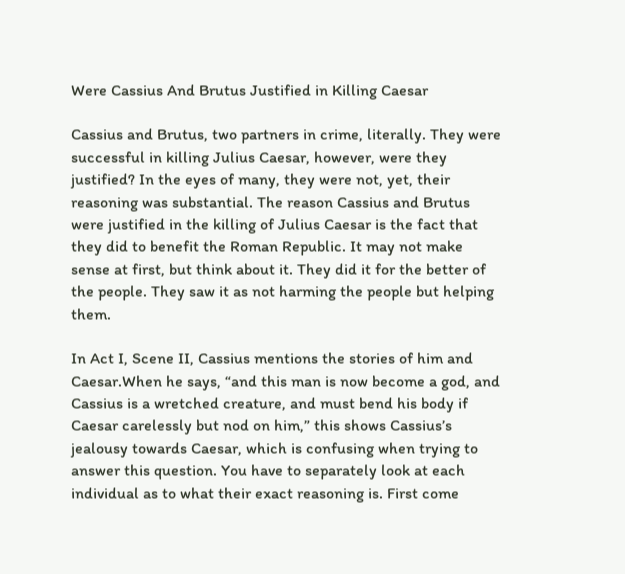Were Cassius And Brutus Justified in Killing Caesar

Cassius and Brutus, two partners in crime, literally. They were successful in killing Julius Caesar, however, were they justified? In the eyes of many, they were not, yet, their reasoning was substantial. The reason Cassius and Brutus were justified in the killing of Julius Caesar is the fact that they did to benefit the Roman Republic. It may not make sense at first, but think about it. They did it for the better of the people. They saw it as not harming the people but helping them.

In Act I, Scene II, Cassius mentions the stories of him and Caesar.When he says, “and this man is now become a god, and Cassius is a wretched creature, and must bend his body if Caesar carelessly but nod on him,” this shows Cassius’s jealousy towards Caesar, which is confusing when trying to answer this question. You have to separately look at each individual as to what their exact reasoning is. First come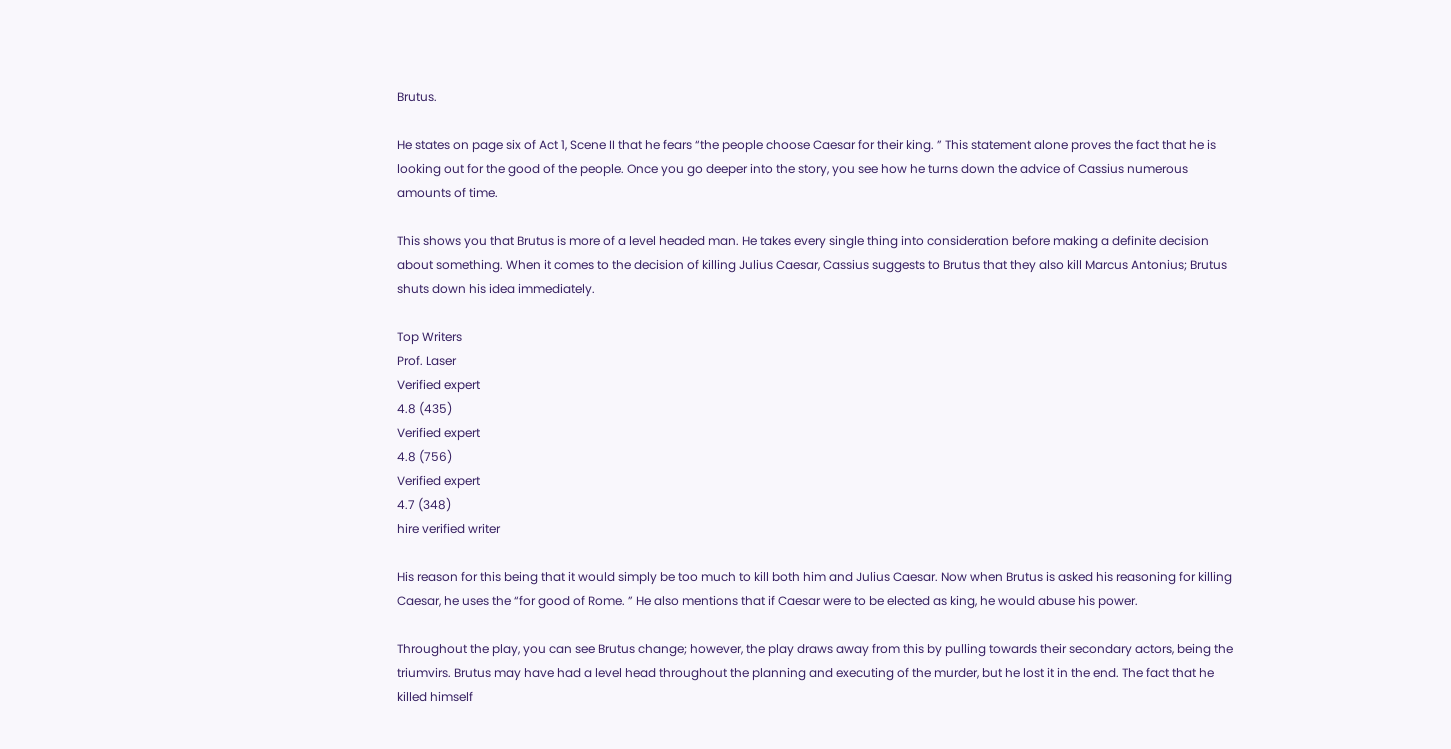Brutus.

He states on page six of Act 1, Scene II that he fears “the people choose Caesar for their king. ” This statement alone proves the fact that he is looking out for the good of the people. Once you go deeper into the story, you see how he turns down the advice of Cassius numerous amounts of time.

This shows you that Brutus is more of a level headed man. He takes every single thing into consideration before making a definite decision about something. When it comes to the decision of killing Julius Caesar, Cassius suggests to Brutus that they also kill Marcus Antonius; Brutus shuts down his idea immediately.

Top Writers
Prof. Laser
Verified expert
4.8 (435)
Verified expert
4.8 (756)
Verified expert
4.7 (348)
hire verified writer

His reason for this being that it would simply be too much to kill both him and Julius Caesar. Now when Brutus is asked his reasoning for killing Caesar, he uses the “for good of Rome. ” He also mentions that if Caesar were to be elected as king, he would abuse his power.

Throughout the play, you can see Brutus change; however, the play draws away from this by pulling towards their secondary actors, being the triumvirs. Brutus may have had a level head throughout the planning and executing of the murder, but he lost it in the end. The fact that he killed himself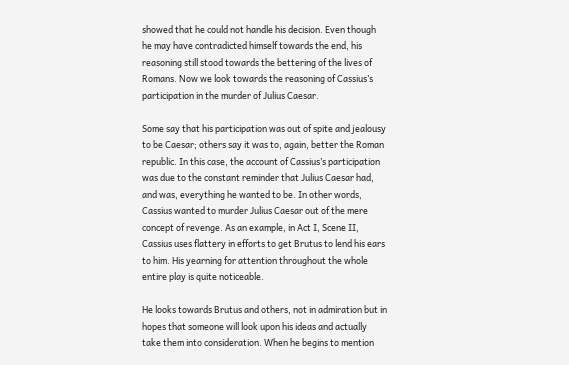showed that he could not handle his decision. Even though he may have contradicted himself towards the end, his reasoning still stood towards the bettering of the lives of Romans. Now we look towards the reasoning of Cassius’s participation in the murder of Julius Caesar.

Some say that his participation was out of spite and jealousy to be Caesar; others say it was to, again, better the Roman republic. In this case, the account of Cassius’s participation was due to the constant reminder that Julius Caesar had, and was, everything he wanted to be. In other words, Cassius wanted to murder Julius Caesar out of the mere concept of revenge. As an example, in Act I, Scene II, Cassius uses flattery in efforts to get Brutus to lend his ears to him. His yearning for attention throughout the whole entire play is quite noticeable.

He looks towards Brutus and others, not in admiration but in hopes that someone will look upon his ideas and actually take them into consideration. When he begins to mention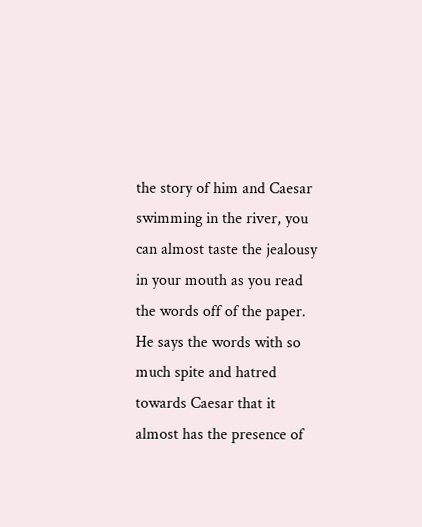the story of him and Caesar swimming in the river, you can almost taste the jealousy in your mouth as you read the words off of the paper. He says the words with so much spite and hatred towards Caesar that it almost has the presence of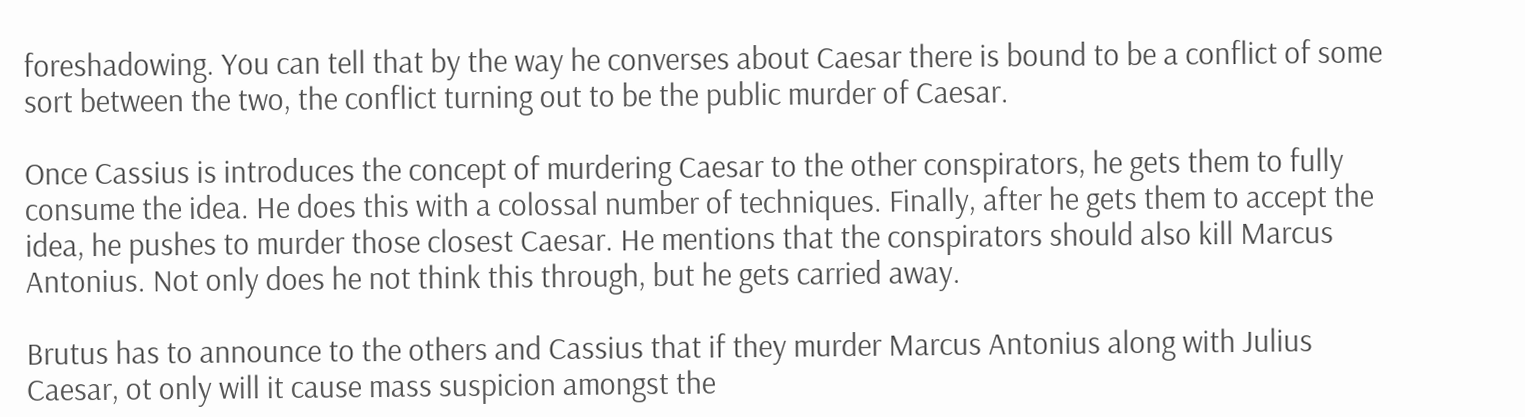foreshadowing. You can tell that by the way he converses about Caesar there is bound to be a conflict of some sort between the two, the conflict turning out to be the public murder of Caesar.

Once Cassius is introduces the concept of murdering Caesar to the other conspirators, he gets them to fully consume the idea. He does this with a colossal number of techniques. Finally, after he gets them to accept the idea, he pushes to murder those closest Caesar. He mentions that the conspirators should also kill Marcus Antonius. Not only does he not think this through, but he gets carried away.

Brutus has to announce to the others and Cassius that if they murder Marcus Antonius along with Julius Caesar, ot only will it cause mass suspicion amongst the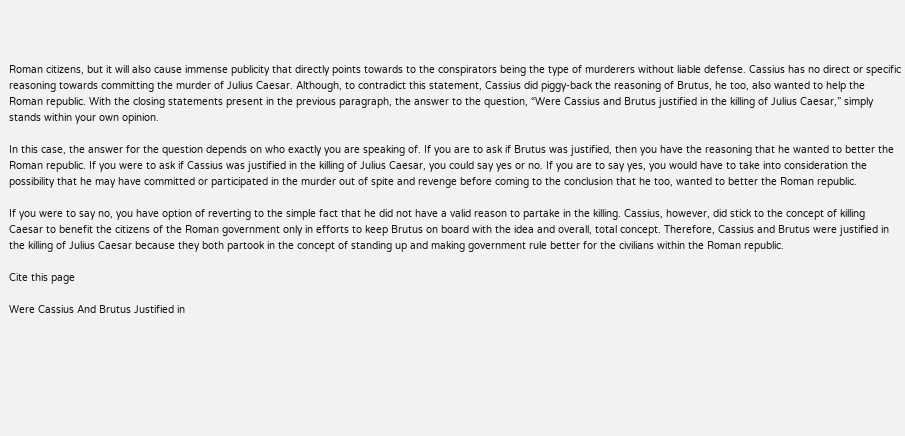Roman citizens, but it will also cause immense publicity that directly points towards to the conspirators being the type of murderers without liable defense. Cassius has no direct or specific reasoning towards committing the murder of Julius Caesar. Although, to contradict this statement, Cassius did piggy-back the reasoning of Brutus, he too, also wanted to help the Roman republic. With the closing statements present in the previous paragraph, the answer to the question, “Were Cassius and Brutus justified in the killing of Julius Caesar,” simply stands within your own opinion.

In this case, the answer for the question depends on who exactly you are speaking of. If you are to ask if Brutus was justified, then you have the reasoning that he wanted to better the Roman republic. If you were to ask if Cassius was justified in the killing of Julius Caesar, you could say yes or no. If you are to say yes, you would have to take into consideration the possibility that he may have committed or participated in the murder out of spite and revenge before coming to the conclusion that he too, wanted to better the Roman republic.

If you were to say no, you have option of reverting to the simple fact that he did not have a valid reason to partake in the killing. Cassius, however, did stick to the concept of killing Caesar to benefit the citizens of the Roman government only in efforts to keep Brutus on board with the idea and overall, total concept. Therefore, Cassius and Brutus were justified in the killing of Julius Caesar because they both partook in the concept of standing up and making government rule better for the civilians within the Roman republic.

Cite this page

Were Cassius And Brutus Justified in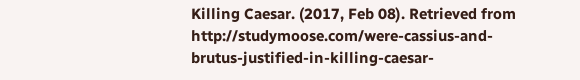Killing Caesar. (2017, Feb 08). Retrieved from http://studymoose.com/were-cassius-and-brutus-justified-in-killing-caesar-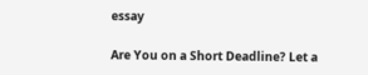essay

Are You on a Short Deadline? Let a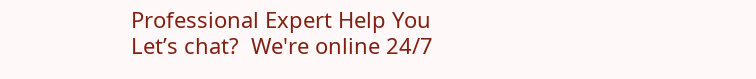Professional Expert Help You
Let’s chat?  We're online 24/7